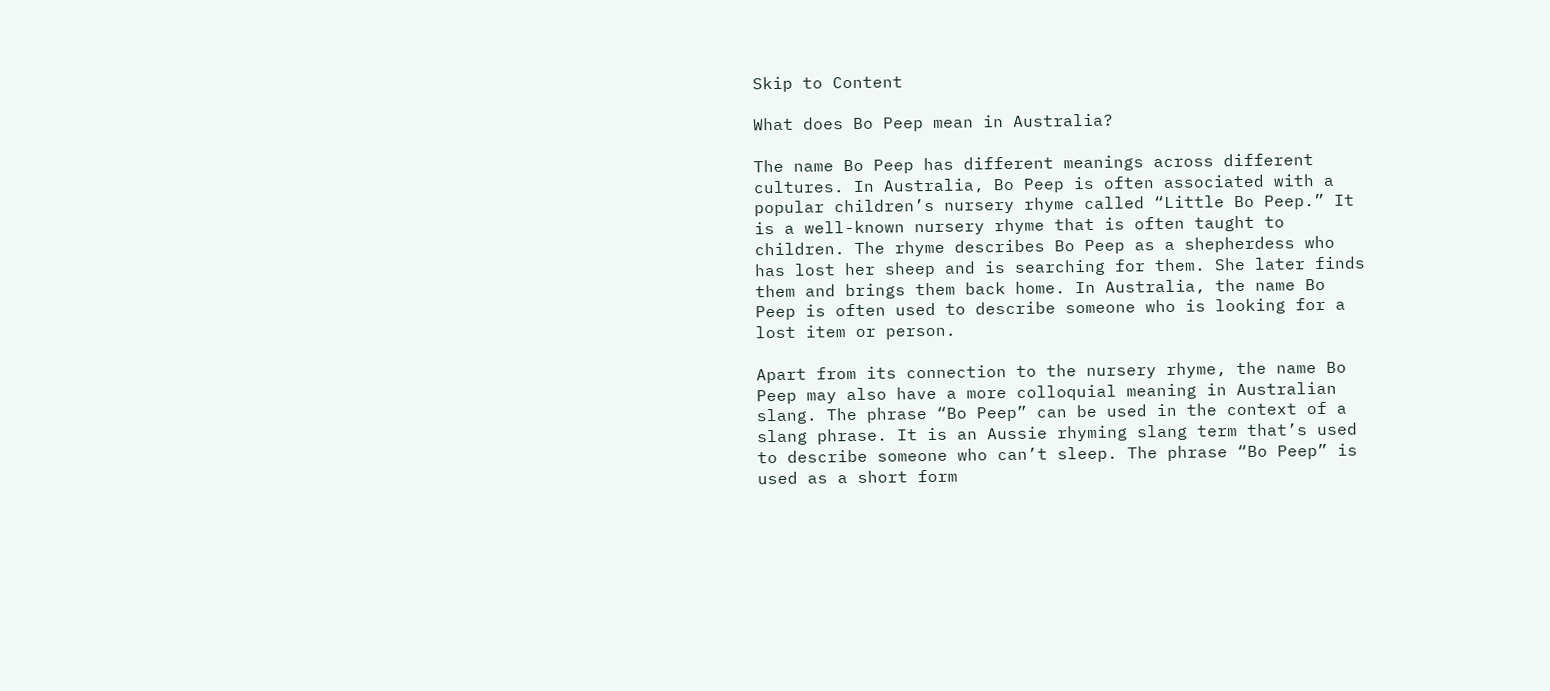Skip to Content

What does Bo Peep mean in Australia?

The name Bo Peep has different meanings across different cultures. In Australia, Bo Peep is often associated with a popular children’s nursery rhyme called “Little Bo Peep.” It is a well-known nursery rhyme that is often taught to children. The rhyme describes Bo Peep as a shepherdess who has lost her sheep and is searching for them. She later finds them and brings them back home. In Australia, the name Bo Peep is often used to describe someone who is looking for a lost item or person.

Apart from its connection to the nursery rhyme, the name Bo Peep may also have a more colloquial meaning in Australian slang. The phrase “Bo Peep” can be used in the context of a slang phrase. It is an Aussie rhyming slang term that’s used to describe someone who can’t sleep. The phrase “Bo Peep” is used as a short form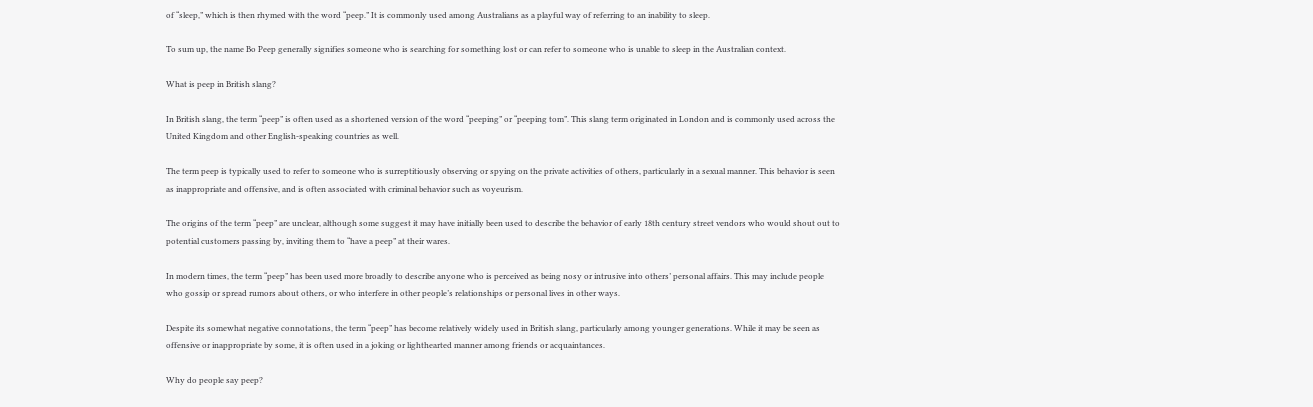of “sleep,” which is then rhymed with the word “peep.” It is commonly used among Australians as a playful way of referring to an inability to sleep.

To sum up, the name Bo Peep generally signifies someone who is searching for something lost or can refer to someone who is unable to sleep in the Australian context.

What is peep in British slang?

In British slang, the term “peep” is often used as a shortened version of the word “peeping” or “peeping tom”. This slang term originated in London and is commonly used across the United Kingdom and other English-speaking countries as well.

The term peep is typically used to refer to someone who is surreptitiously observing or spying on the private activities of others, particularly in a sexual manner. This behavior is seen as inappropriate and offensive, and is often associated with criminal behavior such as voyeurism.

The origins of the term “peep” are unclear, although some suggest it may have initially been used to describe the behavior of early 18th century street vendors who would shout out to potential customers passing by, inviting them to “have a peep” at their wares.

In modern times, the term “peep” has been used more broadly to describe anyone who is perceived as being nosy or intrusive into others’ personal affairs. This may include people who gossip or spread rumors about others, or who interfere in other people’s relationships or personal lives in other ways.

Despite its somewhat negative connotations, the term “peep” has become relatively widely used in British slang, particularly among younger generations. While it may be seen as offensive or inappropriate by some, it is often used in a joking or lighthearted manner among friends or acquaintances.

Why do people say peep?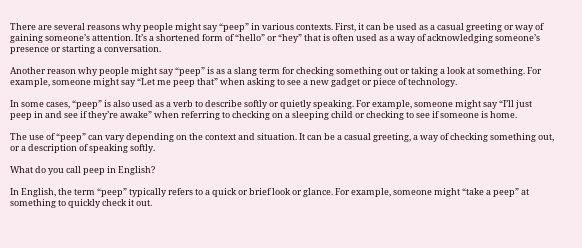There are several reasons why people might say “peep” in various contexts. First, it can be used as a casual greeting or way of gaining someone’s attention. It’s a shortened form of “hello” or “hey” that is often used as a way of acknowledging someone’s presence or starting a conversation.

Another reason why people might say “peep” is as a slang term for checking something out or taking a look at something. For example, someone might say “Let me peep that” when asking to see a new gadget or piece of technology.

In some cases, “peep” is also used as a verb to describe softly or quietly speaking. For example, someone might say “I’ll just peep in and see if they’re awake” when referring to checking on a sleeping child or checking to see if someone is home.

The use of “peep” can vary depending on the context and situation. It can be a casual greeting, a way of checking something out, or a description of speaking softly.

What do you call peep in English?

In English, the term “peep” typically refers to a quick or brief look or glance. For example, someone might “take a peep” at something to quickly check it out.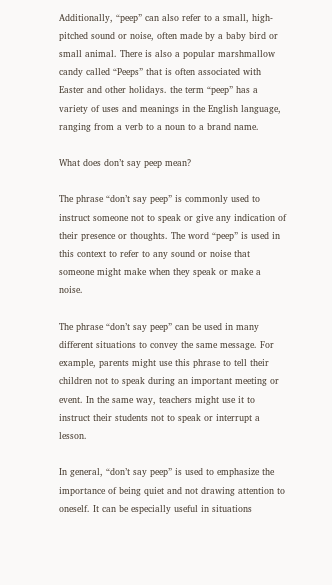Additionally, “peep” can also refer to a small, high-pitched sound or noise, often made by a baby bird or small animal. There is also a popular marshmallow candy called “Peeps” that is often associated with Easter and other holidays. the term “peep” has a variety of uses and meanings in the English language, ranging from a verb to a noun to a brand name.

What does don’t say peep mean?

The phrase “don’t say peep” is commonly used to instruct someone not to speak or give any indication of their presence or thoughts. The word “peep” is used in this context to refer to any sound or noise that someone might make when they speak or make a noise.

The phrase “don’t say peep” can be used in many different situations to convey the same message. For example, parents might use this phrase to tell their children not to speak during an important meeting or event. In the same way, teachers might use it to instruct their students not to speak or interrupt a lesson.

In general, “don’t say peep” is used to emphasize the importance of being quiet and not drawing attention to oneself. It can be especially useful in situations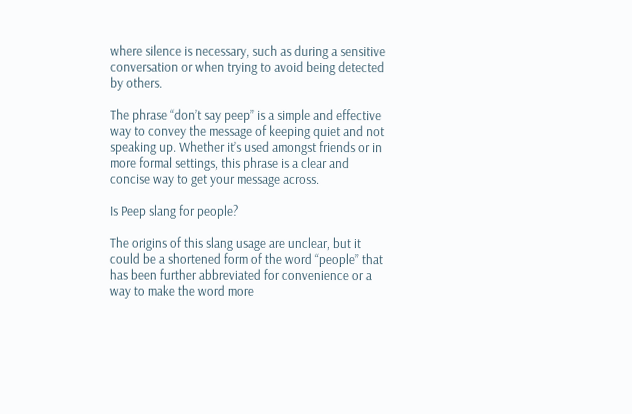where silence is necessary, such as during a sensitive conversation or when trying to avoid being detected by others.

The phrase “don’t say peep” is a simple and effective way to convey the message of keeping quiet and not speaking up. Whether it’s used amongst friends or in more formal settings, this phrase is a clear and concise way to get your message across.

Is Peep slang for people?

The origins of this slang usage are unclear, but it could be a shortened form of the word “people” that has been further abbreviated for convenience or a way to make the word more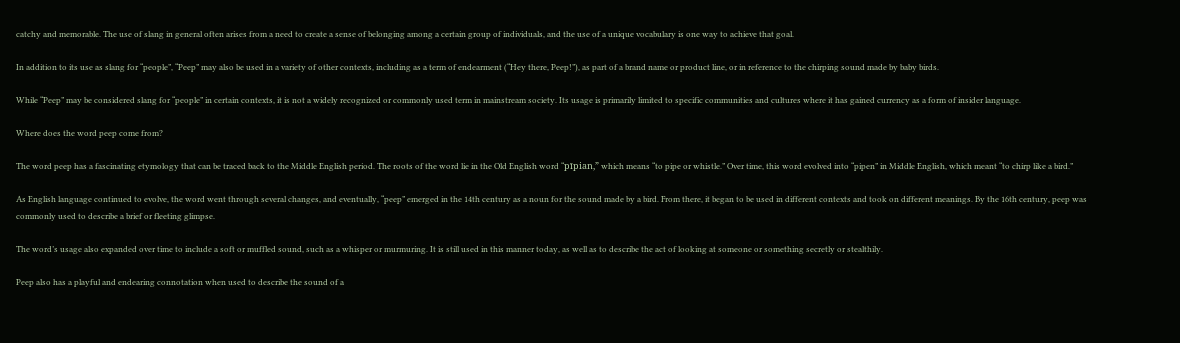catchy and memorable. The use of slang in general often arises from a need to create a sense of belonging among a certain group of individuals, and the use of a unique vocabulary is one way to achieve that goal.

In addition to its use as slang for “people”, “Peep” may also be used in a variety of other contexts, including as a term of endearment (“Hey there, Peep!”), as part of a brand name or product line, or in reference to the chirping sound made by baby birds.

While “Peep” may be considered slang for “people” in certain contexts, it is not a widely recognized or commonly used term in mainstream society. Its usage is primarily limited to specific communities and cultures where it has gained currency as a form of insider language.

Where does the word peep come from?

The word peep has a fascinating etymology that can be traced back to the Middle English period. The roots of the word lie in the Old English word “pīpian,” which means “to pipe or whistle.” Over time, this word evolved into “pipen” in Middle English, which meant “to chirp like a bird.”

As English language continued to evolve, the word went through several changes, and eventually, “peep” emerged in the 14th century as a noun for the sound made by a bird. From there, it began to be used in different contexts and took on different meanings. By the 16th century, peep was commonly used to describe a brief or fleeting glimpse.

The word’s usage also expanded over time to include a soft or muffled sound, such as a whisper or murmuring. It is still used in this manner today, as well as to describe the act of looking at someone or something secretly or stealthily.

Peep also has a playful and endearing connotation when used to describe the sound of a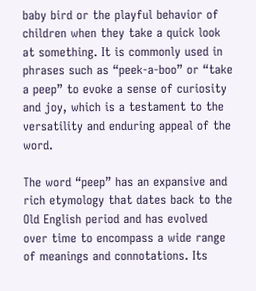baby bird or the playful behavior of children when they take a quick look at something. It is commonly used in phrases such as “peek-a-boo” or “take a peep” to evoke a sense of curiosity and joy, which is a testament to the versatility and enduring appeal of the word.

The word “peep” has an expansive and rich etymology that dates back to the Old English period and has evolved over time to encompass a wide range of meanings and connotations. Its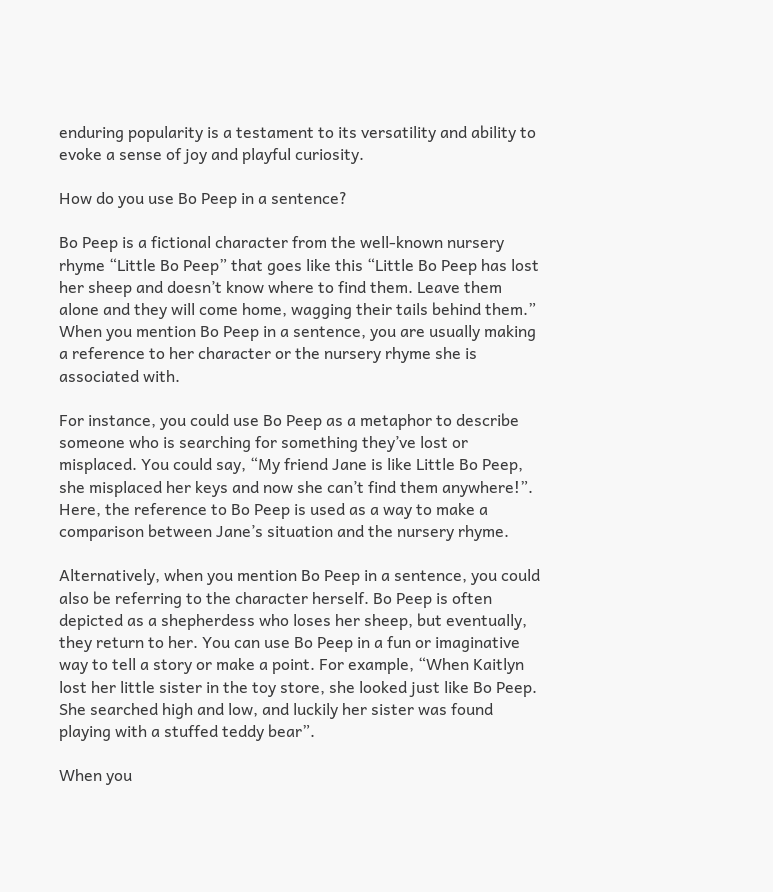enduring popularity is a testament to its versatility and ability to evoke a sense of joy and playful curiosity.

How do you use Bo Peep in a sentence?

Bo Peep is a fictional character from the well-known nursery rhyme “Little Bo Peep” that goes like this “Little Bo Peep has lost her sheep and doesn’t know where to find them. Leave them alone and they will come home, wagging their tails behind them.” When you mention Bo Peep in a sentence, you are usually making a reference to her character or the nursery rhyme she is associated with.

For instance, you could use Bo Peep as a metaphor to describe someone who is searching for something they’ve lost or misplaced. You could say, “My friend Jane is like Little Bo Peep, she misplaced her keys and now she can’t find them anywhere!”. Here, the reference to Bo Peep is used as a way to make a comparison between Jane’s situation and the nursery rhyme.

Alternatively, when you mention Bo Peep in a sentence, you could also be referring to the character herself. Bo Peep is often depicted as a shepherdess who loses her sheep, but eventually, they return to her. You can use Bo Peep in a fun or imaginative way to tell a story or make a point. For example, “When Kaitlyn lost her little sister in the toy store, she looked just like Bo Peep. She searched high and low, and luckily her sister was found playing with a stuffed teddy bear”.

When you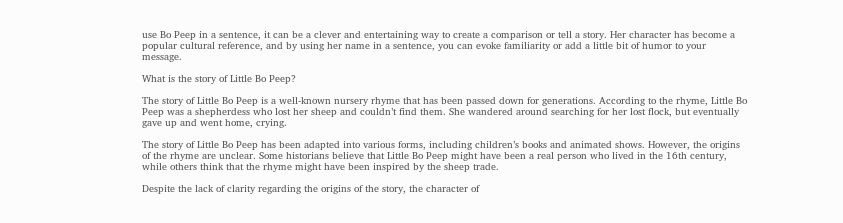use Bo Peep in a sentence, it can be a clever and entertaining way to create a comparison or tell a story. Her character has become a popular cultural reference, and by using her name in a sentence, you can evoke familiarity or add a little bit of humor to your message.

What is the story of Little Bo Peep?

The story of Little Bo Peep is a well-known nursery rhyme that has been passed down for generations. According to the rhyme, Little Bo Peep was a shepherdess who lost her sheep and couldn’t find them. She wandered around searching for her lost flock, but eventually gave up and went home, crying.

The story of Little Bo Peep has been adapted into various forms, including children’s books and animated shows. However, the origins of the rhyme are unclear. Some historians believe that Little Bo Peep might have been a real person who lived in the 16th century, while others think that the rhyme might have been inspired by the sheep trade.

Despite the lack of clarity regarding the origins of the story, the character of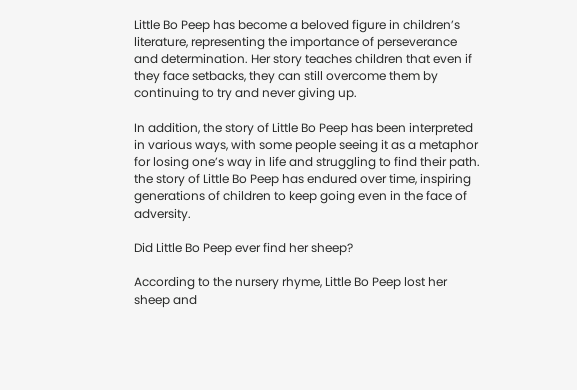Little Bo Peep has become a beloved figure in children’s literature, representing the importance of perseverance and determination. Her story teaches children that even if they face setbacks, they can still overcome them by continuing to try and never giving up.

In addition, the story of Little Bo Peep has been interpreted in various ways, with some people seeing it as a metaphor for losing one’s way in life and struggling to find their path. the story of Little Bo Peep has endured over time, inspiring generations of children to keep going even in the face of adversity.

Did Little Bo Peep ever find her sheep?

According to the nursery rhyme, Little Bo Peep lost her sheep and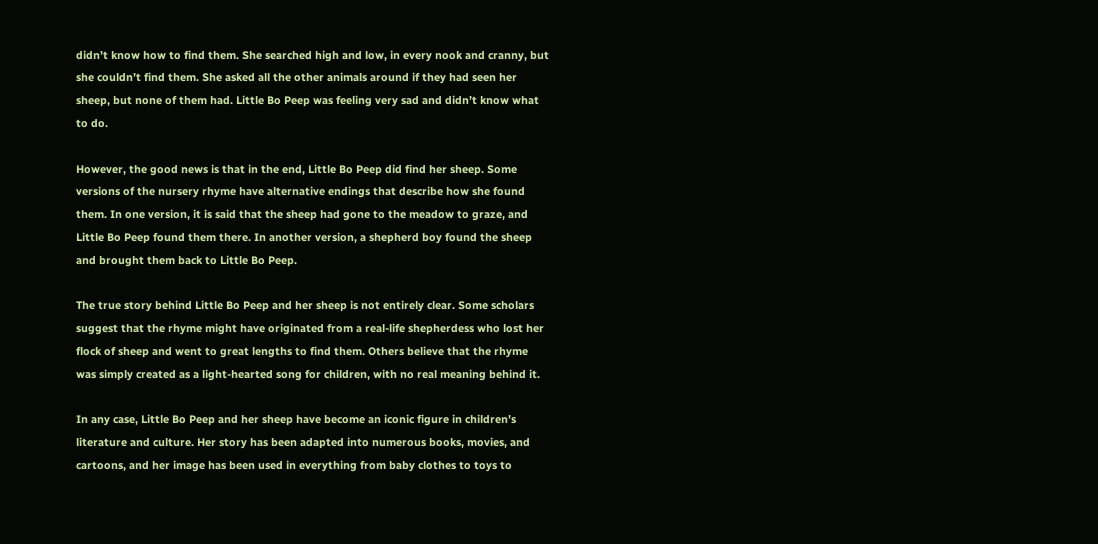didn’t know how to find them. She searched high and low, in every nook and cranny, but she couldn’t find them. She asked all the other animals around if they had seen her sheep, but none of them had. Little Bo Peep was feeling very sad and didn’t know what to do.

However, the good news is that in the end, Little Bo Peep did find her sheep. Some versions of the nursery rhyme have alternative endings that describe how she found them. In one version, it is said that the sheep had gone to the meadow to graze, and Little Bo Peep found them there. In another version, a shepherd boy found the sheep and brought them back to Little Bo Peep.

The true story behind Little Bo Peep and her sheep is not entirely clear. Some scholars suggest that the rhyme might have originated from a real-life shepherdess who lost her flock of sheep and went to great lengths to find them. Others believe that the rhyme was simply created as a light-hearted song for children, with no real meaning behind it.

In any case, Little Bo Peep and her sheep have become an iconic figure in children’s literature and culture. Her story has been adapted into numerous books, movies, and cartoons, and her image has been used in everything from baby clothes to toys to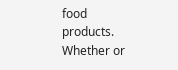food products. Whether or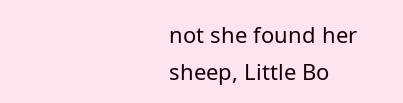not she found her sheep, Little Bo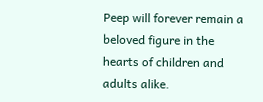Peep will forever remain a beloved figure in the hearts of children and adults alike.